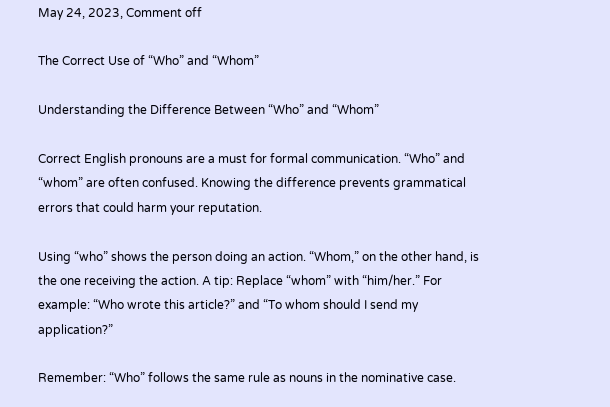May 24, 2023, Comment off

The Correct Use of “Who” and “Whom”

Understanding the Difference Between “Who” and “Whom”

Correct English pronouns are a must for formal communication. “Who” and “whom” are often confused. Knowing the difference prevents grammatical errors that could harm your reputation.

Using “who” shows the person doing an action. “Whom,” on the other hand, is the one receiving the action. A tip: Replace “whom” with “him/her.” For example: “Who wrote this article?” and “To whom should I send my application?”

Remember: “Who” follows the same rule as nouns in the nominative case.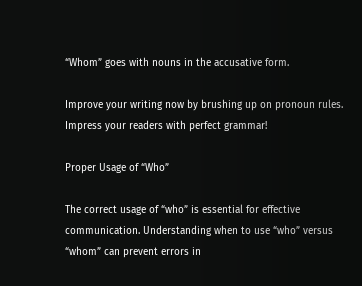“Whom” goes with nouns in the accusative form.

Improve your writing now by brushing up on pronoun rules. Impress your readers with perfect grammar!

Proper Usage of “Who”

The correct usage of “who” is essential for effective communication. Understanding when to use “who” versus “whom” can prevent errors in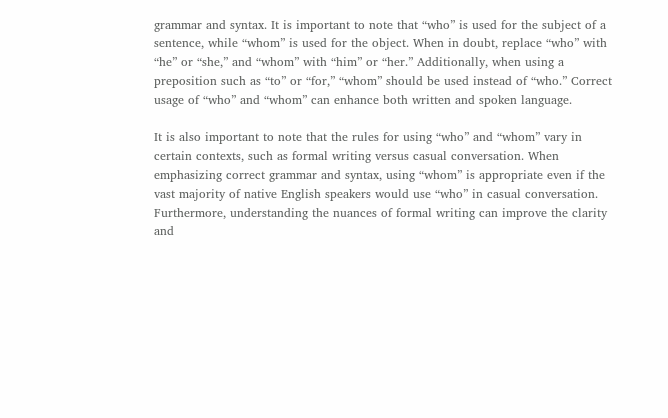grammar and syntax. It is important to note that “who” is used for the subject of a sentence, while “whom” is used for the object. When in doubt, replace “who” with “he” or “she,” and “whom” with “him” or “her.” Additionally, when using a preposition such as “to” or “for,” “whom” should be used instead of “who.” Correct usage of “who” and “whom” can enhance both written and spoken language.

It is also important to note that the rules for using “who” and “whom” vary in certain contexts, such as formal writing versus casual conversation. When emphasizing correct grammar and syntax, using “whom” is appropriate even if the vast majority of native English speakers would use “who” in casual conversation. Furthermore, understanding the nuances of formal writing can improve the clarity and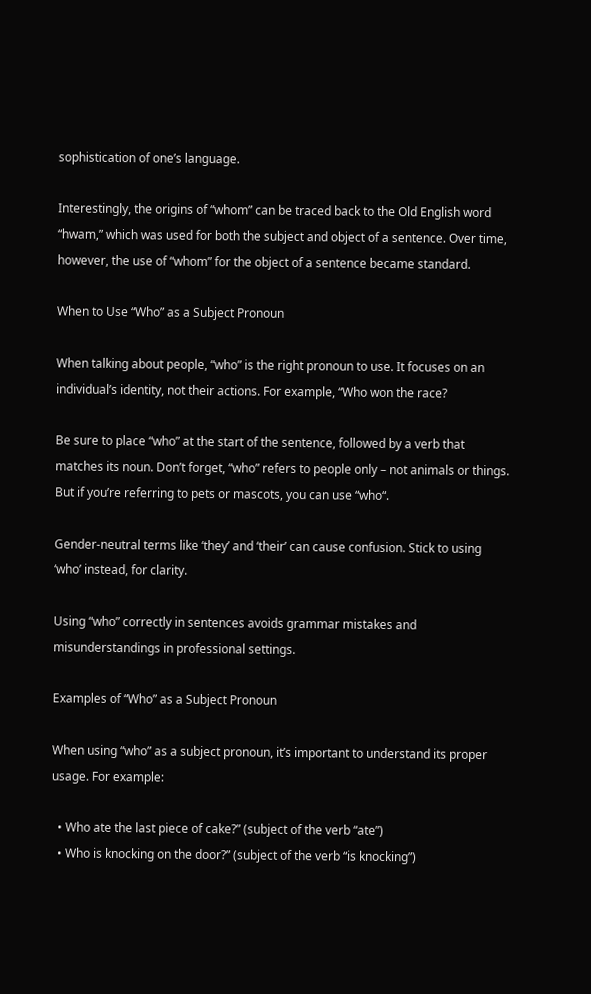sophistication of one’s language.

Interestingly, the origins of “whom” can be traced back to the Old English word “hwam,” which was used for both the subject and object of a sentence. Over time, however, the use of “whom” for the object of a sentence became standard.

When to Use “Who” as a Subject Pronoun

When talking about people, “who” is the right pronoun to use. It focuses on an individual’s identity, not their actions. For example, “Who won the race?

Be sure to place “who” at the start of the sentence, followed by a verb that matches its noun. Don’t forget, “who” refers to people only – not animals or things. But if you’re referring to pets or mascots, you can use “who“.

Gender-neutral terms like ‘they’ and ‘their’ can cause confusion. Stick to using ‘who’ instead, for clarity.

Using “who” correctly in sentences avoids grammar mistakes and misunderstandings in professional settings.

Examples of “Who” as a Subject Pronoun

When using “who” as a subject pronoun, it’s important to understand its proper usage. For example:

  • Who ate the last piece of cake?” (subject of the verb “ate”)
  • Who is knocking on the door?” (subject of the verb “is knocking”)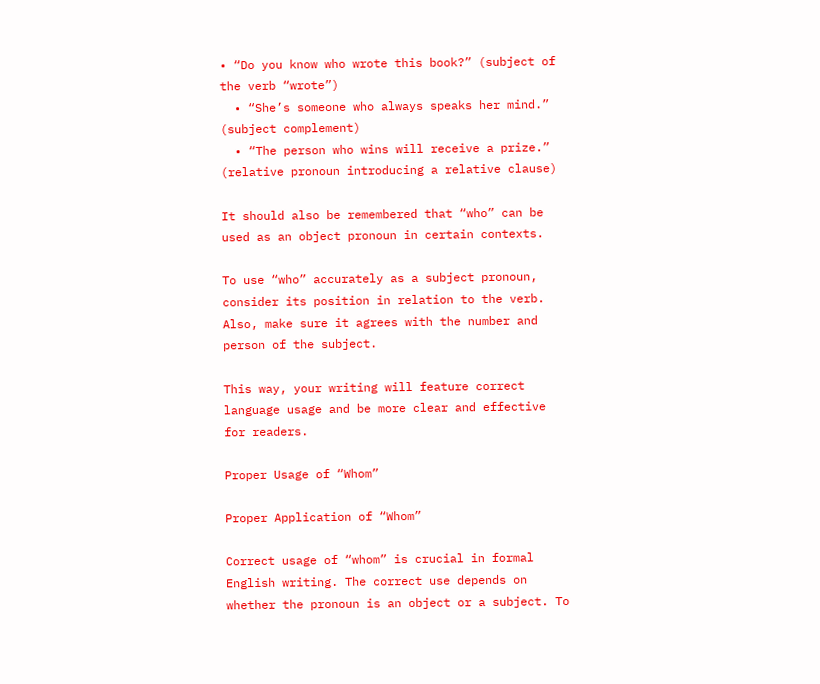• “Do you know who wrote this book?” (subject of the verb “wrote”)
  • “She’s someone who always speaks her mind.” (subject complement)
  • “The person who wins will receive a prize.” (relative pronoun introducing a relative clause)

It should also be remembered that “who” can be used as an object pronoun in certain contexts.

To use “who” accurately as a subject pronoun, consider its position in relation to the verb. Also, make sure it agrees with the number and person of the subject.

This way, your writing will feature correct language usage and be more clear and effective for readers.

Proper Usage of “Whom”

Proper Application of “Whom”

Correct usage of “whom” is crucial in formal English writing. The correct use depends on whether the pronoun is an object or a subject. To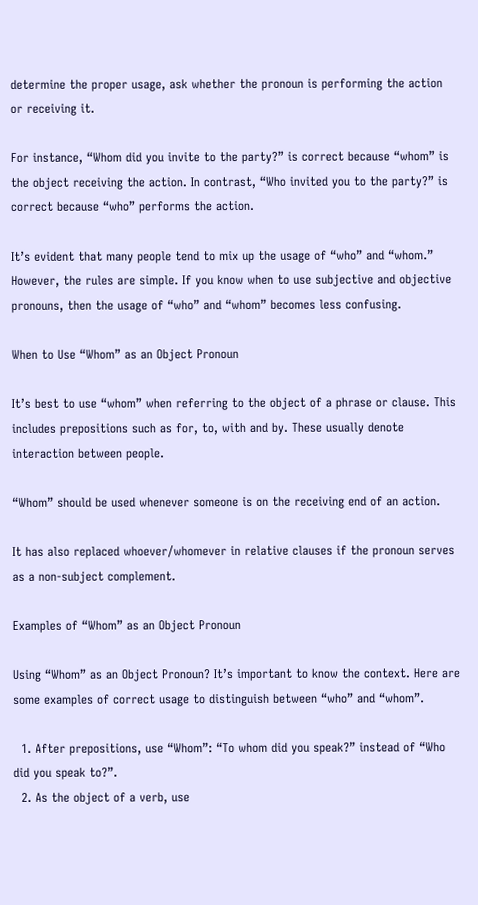determine the proper usage, ask whether the pronoun is performing the action or receiving it.

For instance, “Whom did you invite to the party?” is correct because “whom” is the object receiving the action. In contrast, “Who invited you to the party?” is correct because “who” performs the action.

It’s evident that many people tend to mix up the usage of “who” and “whom.” However, the rules are simple. If you know when to use subjective and objective pronouns, then the usage of “who” and “whom” becomes less confusing.

When to Use “Whom” as an Object Pronoun

It’s best to use “whom” when referring to the object of a phrase or clause. This includes prepositions such as for, to, with and by. These usually denote interaction between people.

“Whom” should be used whenever someone is on the receiving end of an action.

It has also replaced whoever/whomever in relative clauses if the pronoun serves as a non-subject complement.

Examples of “Whom” as an Object Pronoun

Using “Whom” as an Object Pronoun? It’s important to know the context. Here are some examples of correct usage to distinguish between “who” and “whom”.

  1. After prepositions, use “Whom”: “To whom did you speak?” instead of “Who did you speak to?”.
  2. As the object of a verb, use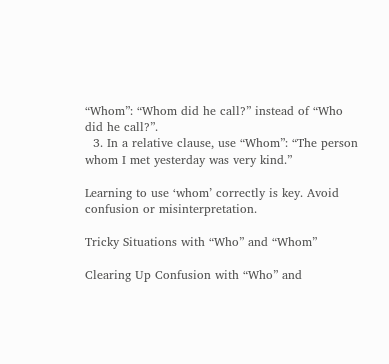“Whom”: “Whom did he call?” instead of “Who did he call?”.
  3. In a relative clause, use “Whom”: “The person whom I met yesterday was very kind.”

Learning to use ‘whom’ correctly is key. Avoid confusion or misinterpretation.

Tricky Situations with “Who” and “Whom”

Clearing Up Confusion with “Who” and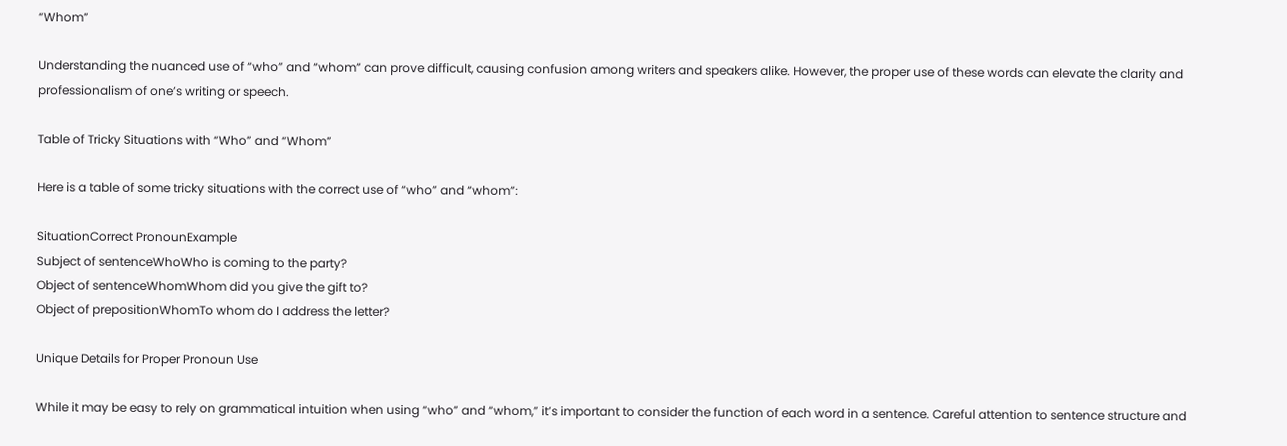“Whom”

Understanding the nuanced use of “who” and “whom” can prove difficult, causing confusion among writers and speakers alike. However, the proper use of these words can elevate the clarity and professionalism of one’s writing or speech.

Table of Tricky Situations with “Who” and “Whom”

Here is a table of some tricky situations with the correct use of “who” and “whom”:

SituationCorrect PronounExample
Subject of sentenceWhoWho is coming to the party?
Object of sentenceWhomWhom did you give the gift to?
Object of prepositionWhomTo whom do I address the letter?

Unique Details for Proper Pronoun Use

While it may be easy to rely on grammatical intuition when using “who” and “whom,” it’s important to consider the function of each word in a sentence. Careful attention to sentence structure and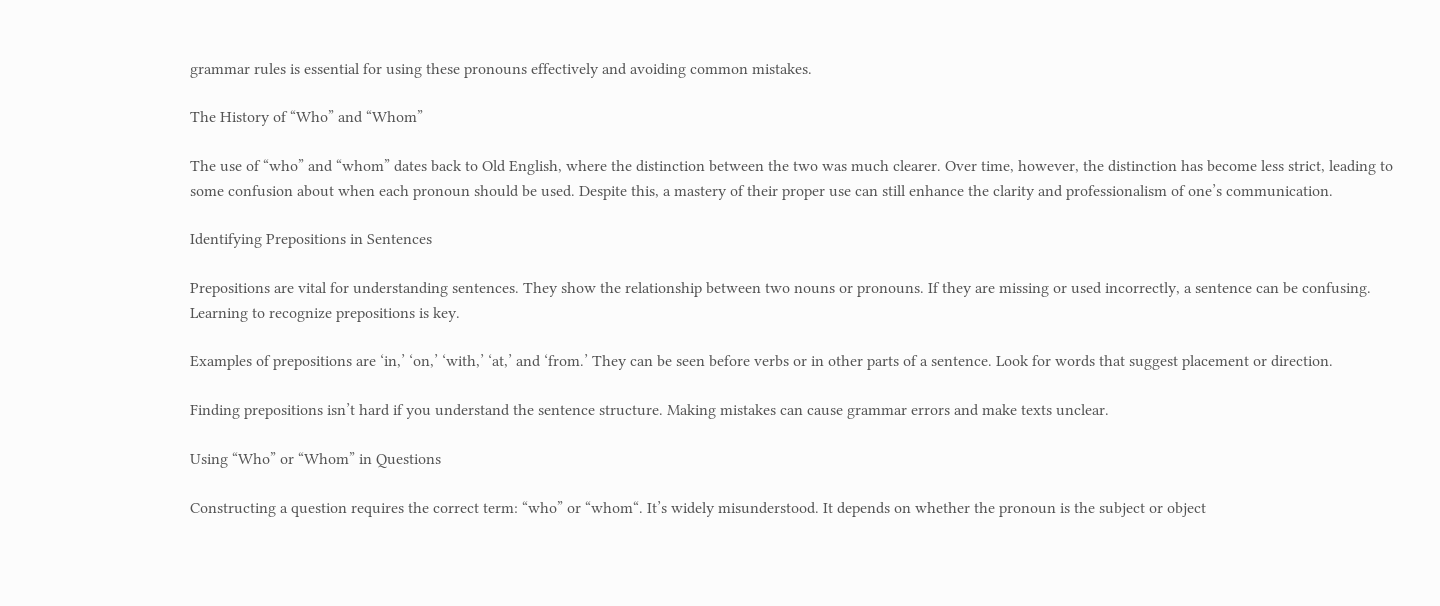grammar rules is essential for using these pronouns effectively and avoiding common mistakes.

The History of “Who” and “Whom”

The use of “who” and “whom” dates back to Old English, where the distinction between the two was much clearer. Over time, however, the distinction has become less strict, leading to some confusion about when each pronoun should be used. Despite this, a mastery of their proper use can still enhance the clarity and professionalism of one’s communication.

Identifying Prepositions in Sentences

Prepositions are vital for understanding sentences. They show the relationship between two nouns or pronouns. If they are missing or used incorrectly, a sentence can be confusing. Learning to recognize prepositions is key.

Examples of prepositions are ‘in,’ ‘on,’ ‘with,’ ‘at,’ and ‘from.’ They can be seen before verbs or in other parts of a sentence. Look for words that suggest placement or direction.

Finding prepositions isn’t hard if you understand the sentence structure. Making mistakes can cause grammar errors and make texts unclear.

Using “Who” or “Whom” in Questions

Constructing a question requires the correct term: “who” or “whom“. It’s widely misunderstood. It depends on whether the pronoun is the subject or object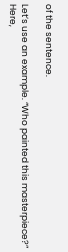of the sentence.

Let’s use an example. “Who painted this masterpiece?” Here,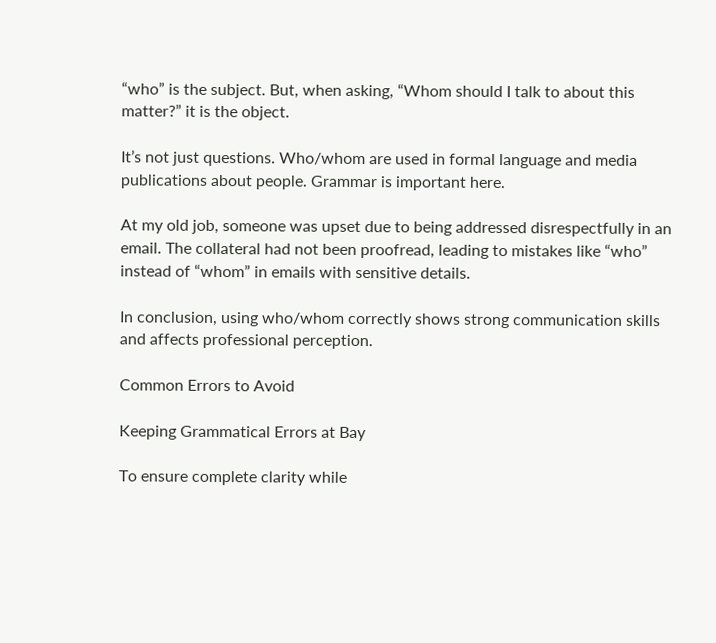“who” is the subject. But, when asking, “Whom should I talk to about this matter?” it is the object.

It’s not just questions. Who/whom are used in formal language and media publications about people. Grammar is important here.

At my old job, someone was upset due to being addressed disrespectfully in an email. The collateral had not been proofread, leading to mistakes like “who” instead of “whom” in emails with sensitive details.

In conclusion, using who/whom correctly shows strong communication skills and affects professional perception.

Common Errors to Avoid

Keeping Grammatical Errors at Bay

To ensure complete clarity while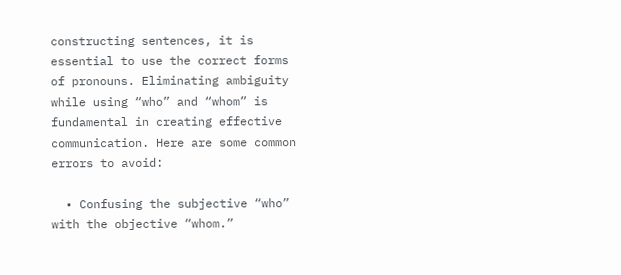constructing sentences, it is essential to use the correct forms of pronouns. Eliminating ambiguity while using “who” and “whom” is fundamental in creating effective communication. Here are some common errors to avoid:

  • Confusing the subjective “who” with the objective “whom.”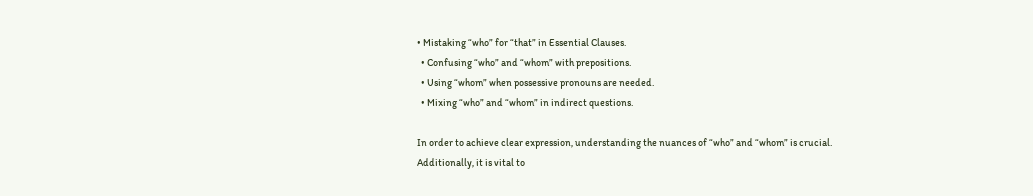• Mistaking “who” for “that” in Essential Clauses.
  • Confusing “who” and “whom” with prepositions.
  • Using “whom” when possessive pronouns are needed.
  • Mixing “who” and “whom” in indirect questions.

In order to achieve clear expression, understanding the nuances of “who” and “whom” is crucial. Additionally, it is vital to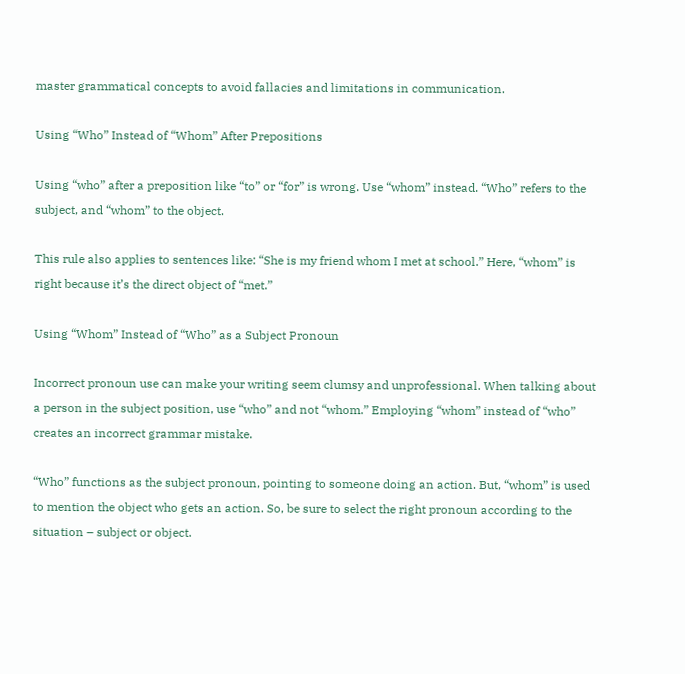master grammatical concepts to avoid fallacies and limitations in communication.

Using “Who” Instead of “Whom” After Prepositions

Using “who” after a preposition like “to” or “for” is wrong. Use “whom” instead. “Who” refers to the subject, and “whom” to the object.

This rule also applies to sentences like: “She is my friend whom I met at school.” Here, “whom” is right because it’s the direct object of “met.”

Using “Whom” Instead of “Who” as a Subject Pronoun

Incorrect pronoun use can make your writing seem clumsy and unprofessional. When talking about a person in the subject position, use “who” and not “whom.” Employing “whom” instead of “who” creates an incorrect grammar mistake.

“Who” functions as the subject pronoun, pointing to someone doing an action. But, “whom” is used to mention the object who gets an action. So, be sure to select the right pronoun according to the situation – subject or object.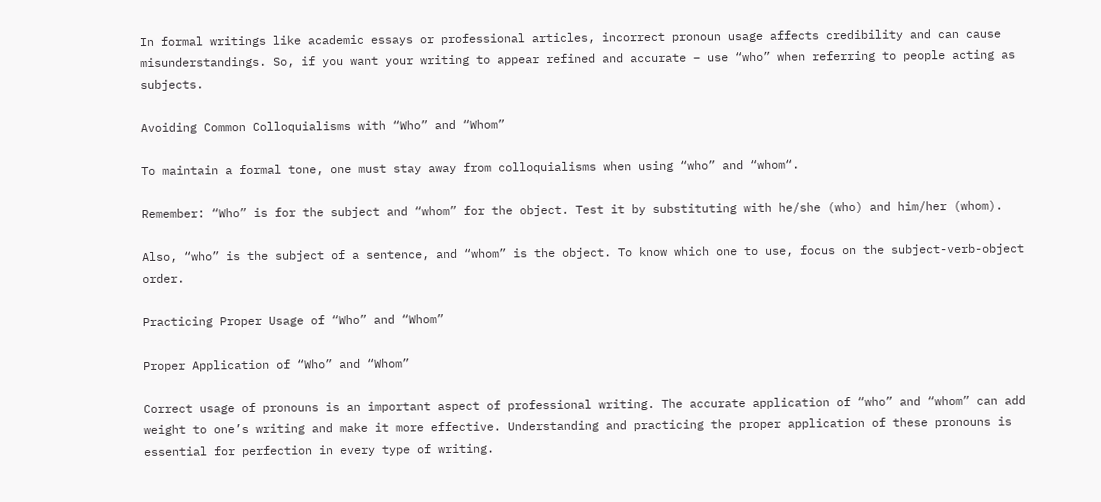In formal writings like academic essays or professional articles, incorrect pronoun usage affects credibility and can cause misunderstandings. So, if you want your writing to appear refined and accurate – use “who” when referring to people acting as subjects.

Avoiding Common Colloquialisms with “Who” and “Whom”

To maintain a formal tone, one must stay away from colloquialisms when using “who” and “whom“.

Remember: “Who” is for the subject and “whom” for the object. Test it by substituting with he/she (who) and him/her (whom).

Also, “who” is the subject of a sentence, and “whom” is the object. To know which one to use, focus on the subject-verb-object order.

Practicing Proper Usage of “Who” and “Whom”

Proper Application of “Who” and “Whom”

Correct usage of pronouns is an important aspect of professional writing. The accurate application of “who” and “whom” can add weight to one’s writing and make it more effective. Understanding and practicing the proper application of these pronouns is essential for perfection in every type of writing.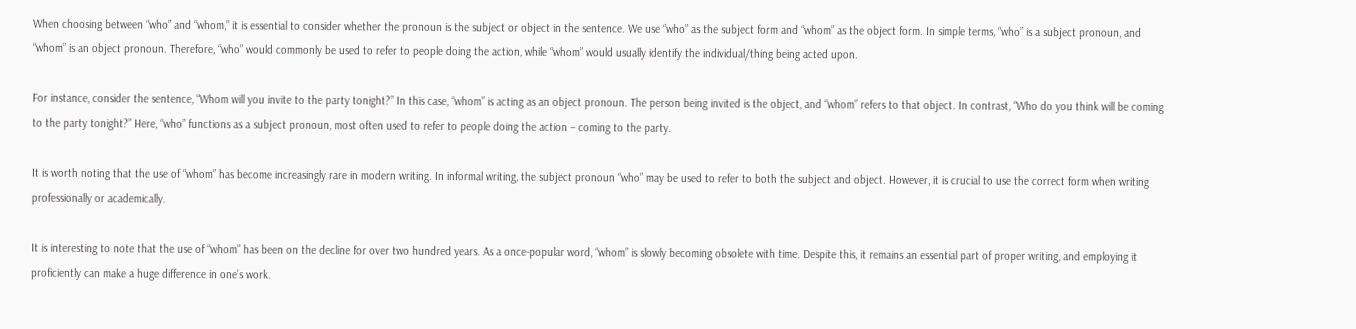When choosing between “who” and “whom,” it is essential to consider whether the pronoun is the subject or object in the sentence. We use “who” as the subject form and “whom” as the object form. In simple terms, “who” is a subject pronoun, and “whom” is an object pronoun. Therefore, “who” would commonly be used to refer to people doing the action, while “whom” would usually identify the individual/thing being acted upon.

For instance, consider the sentence, “Whom will you invite to the party tonight?” In this case, “whom” is acting as an object pronoun. The person being invited is the object, and “whom” refers to that object. In contrast, “Who do you think will be coming to the party tonight?” Here, “who” functions as a subject pronoun, most often used to refer to people doing the action – coming to the party.

It is worth noting that the use of “whom” has become increasingly rare in modern writing. In informal writing, the subject pronoun “who” may be used to refer to both the subject and object. However, it is crucial to use the correct form when writing professionally or academically.

It is interesting to note that the use of “whom” has been on the decline for over two hundred years. As a once-popular word, “whom” is slowly becoming obsolete with time. Despite this, it remains an essential part of proper writing, and employing it proficiently can make a huge difference in one’s work.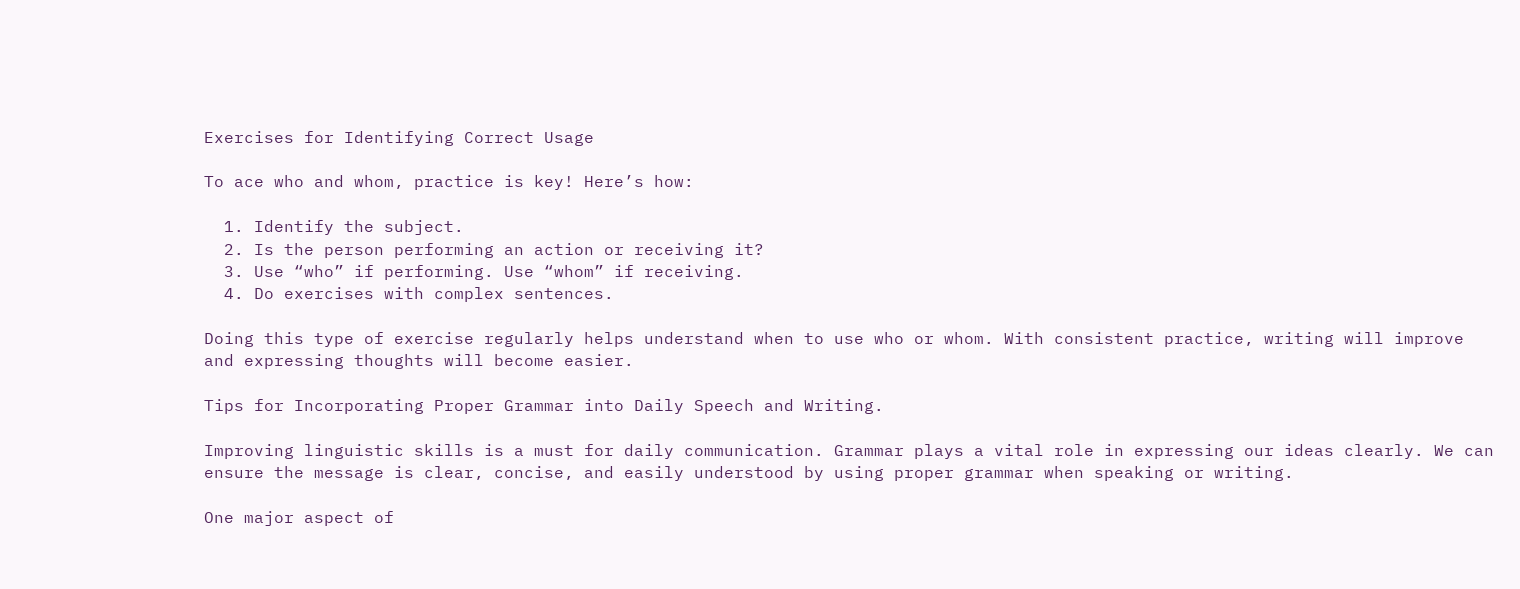Exercises for Identifying Correct Usage

To ace who and whom, practice is key! Here’s how:

  1. Identify the subject.
  2. Is the person performing an action or receiving it?
  3. Use “who” if performing. Use “whom” if receiving.
  4. Do exercises with complex sentences.

Doing this type of exercise regularly helps understand when to use who or whom. With consistent practice, writing will improve and expressing thoughts will become easier.

Tips for Incorporating Proper Grammar into Daily Speech and Writing.

Improving linguistic skills is a must for daily communication. Grammar plays a vital role in expressing our ideas clearly. We can ensure the message is clear, concise, and easily understood by using proper grammar when speaking or writing.

One major aspect of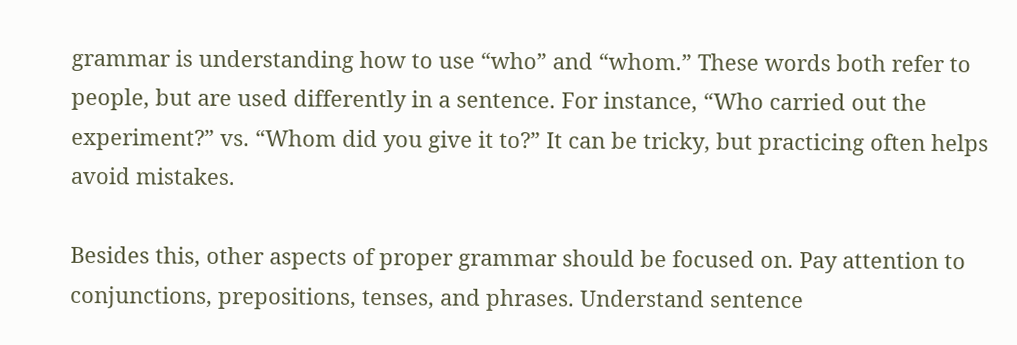grammar is understanding how to use “who” and “whom.” These words both refer to people, but are used differently in a sentence. For instance, “Who carried out the experiment?” vs. “Whom did you give it to?” It can be tricky, but practicing often helps avoid mistakes.

Besides this, other aspects of proper grammar should be focused on. Pay attention to conjunctions, prepositions, tenses, and phrases. Understand sentence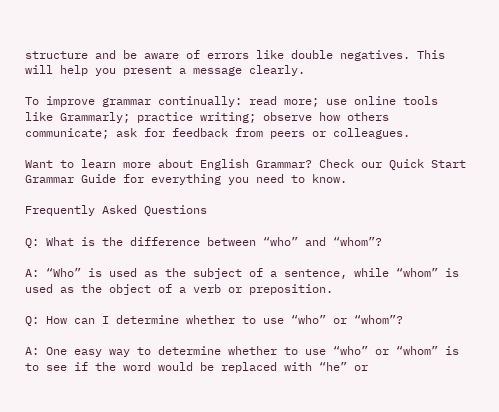structure and be aware of errors like double negatives. This will help you present a message clearly.

To improve grammar continually: read more; use online tools like Grammarly; practice writing; observe how others communicate; ask for feedback from peers or colleagues.

Want to learn more about English Grammar? Check our Quick Start Grammar Guide for everything you need to know.

Frequently Asked Questions

Q: What is the difference between “who” and “whom”?

A: “Who” is used as the subject of a sentence, while “whom” is used as the object of a verb or preposition.

Q: How can I determine whether to use “who” or “whom”?

A: One easy way to determine whether to use “who” or “whom” is to see if the word would be replaced with “he” or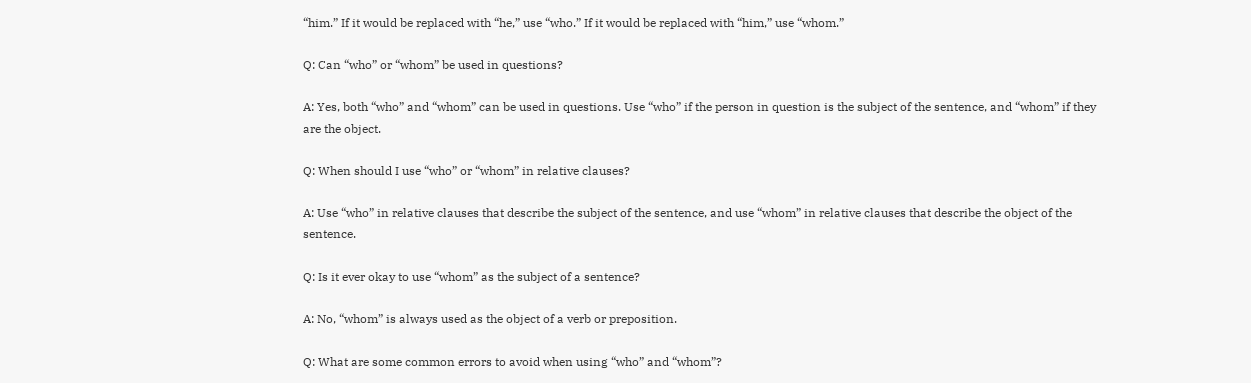“him.” If it would be replaced with “he,” use “who.” If it would be replaced with “him,” use “whom.”

Q: Can “who” or “whom” be used in questions?

A: Yes, both “who” and “whom” can be used in questions. Use “who” if the person in question is the subject of the sentence, and “whom” if they are the object.

Q: When should I use “who” or “whom” in relative clauses?

A: Use “who” in relative clauses that describe the subject of the sentence, and use “whom” in relative clauses that describe the object of the sentence.

Q: Is it ever okay to use “whom” as the subject of a sentence?

A: No, “whom” is always used as the object of a verb or preposition.

Q: What are some common errors to avoid when using “who” and “whom”?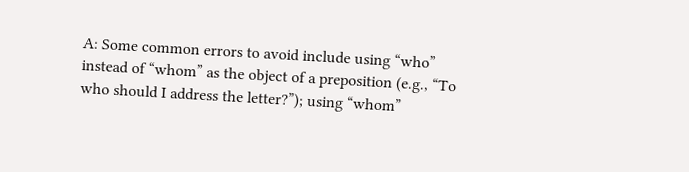A: Some common errors to avoid include using “who” instead of “whom” as the object of a preposition (e.g., “To who should I address the letter?”); using “whom”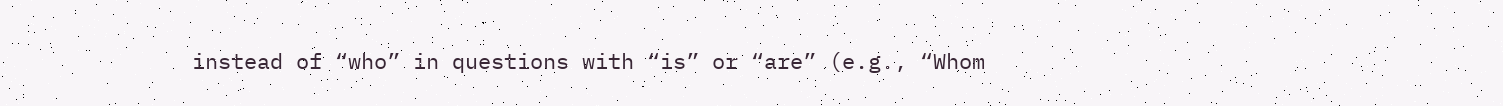instead of “who” in questions with “is” or “are” (e.g., “Whom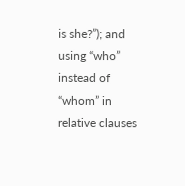is she?”); and using “who” instead of “whom” in relative clauses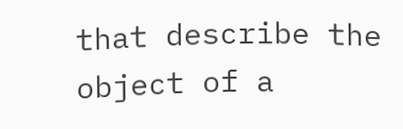that describe the object of a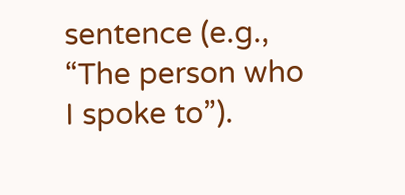sentence (e.g., “The person who I spoke to”).